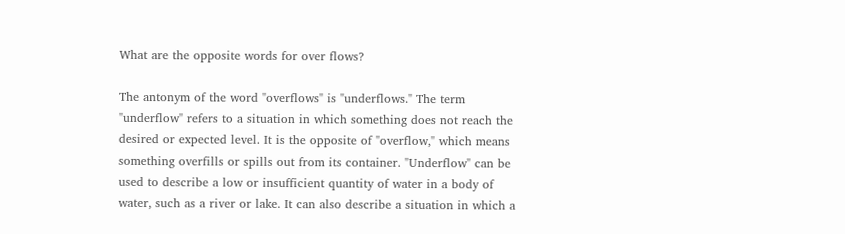What are the opposite words for over flows?

The antonym of the word "overflows" is "underflows." The term "underflow" refers to a situation in which something does not reach the desired or expected level. It is the opposite of "overflow," which means something overfills or spills out from its container. "Underflow" can be used to describe a low or insufficient quantity of water in a body of water, such as a river or lake. It can also describe a situation in which a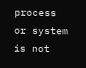process or system is not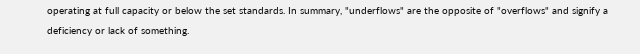operating at full capacity or below the set standards. In summary, "underflows" are the opposite of "overflows" and signify a deficiency or lack of something.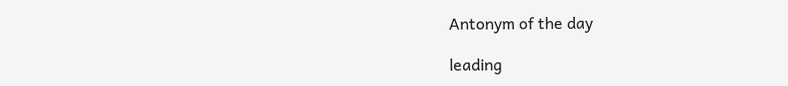Antonym of the day

leading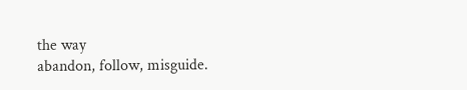the way
abandon, follow, misguide.